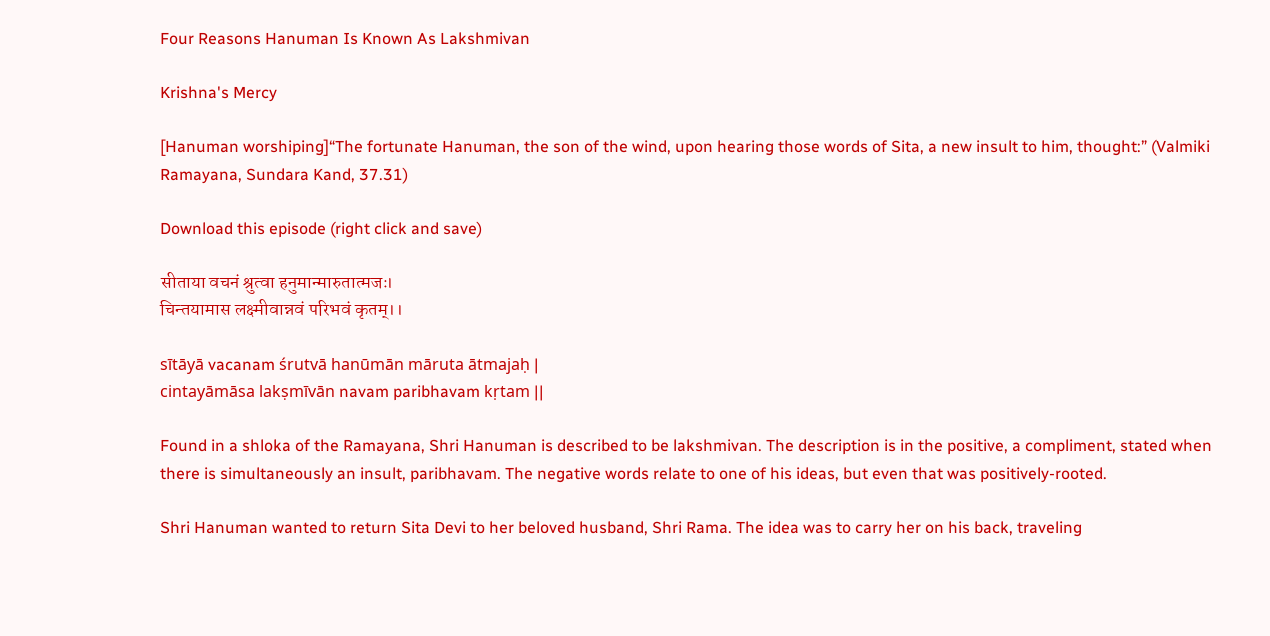Four Reasons Hanuman Is Known As Lakshmivan

Krishna's Mercy

[Hanuman worshiping]“The fortunate Hanuman, the son of the wind, upon hearing those words of Sita, a new insult to him, thought:” (Valmiki Ramayana, Sundara Kand, 37.31)

Download this episode (right click and save)

सीताया वचनं श्रुत्वा हनुमान्मारुतात्मजः।
चिन्तयामास लक्ष्मीवान्नवं परिभवं कृतम्।।

sītāyā vacanam śrutvā hanūmān māruta ātmajaḥ |
cintayāmāsa lakṣmīvān navam paribhavam kṛtam ||

Found in a shloka of the Ramayana, Shri Hanuman is described to be lakshmivan. The description is in the positive, a compliment, stated when there is simultaneously an insult, paribhavam. The negative words relate to one of his ideas, but even that was positively-rooted.

Shri Hanuman wanted to return Sita Devi to her beloved husband, Shri Rama. The idea was to carry her on his back, traveling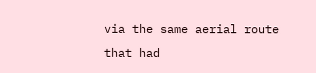via the same aerial route that had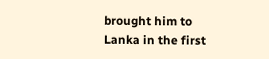brought him to Lanka in the first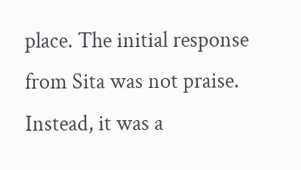place. The initial response from Sita was not praise. Instead, it was a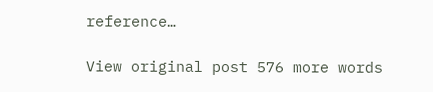reference…

View original post 576 more words